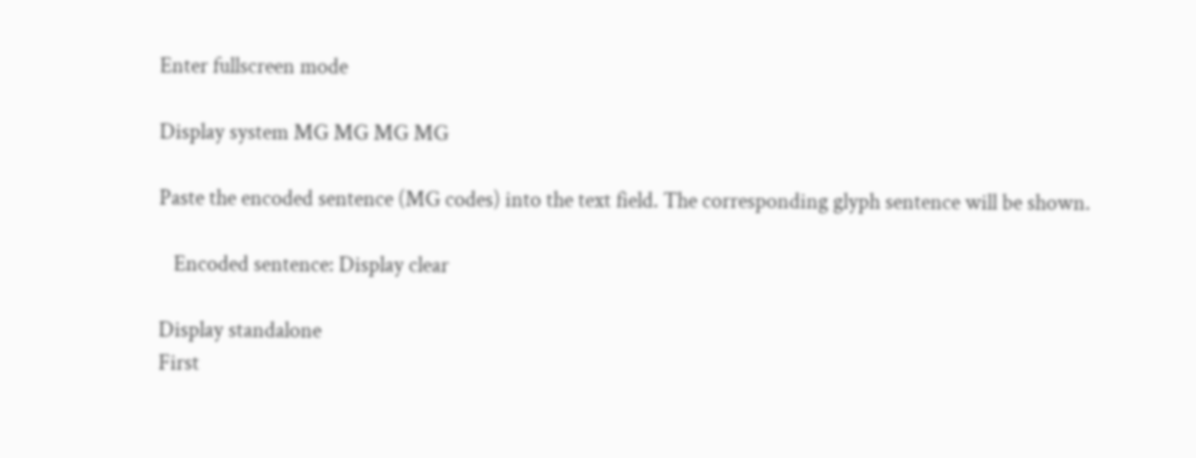Enter fullscreen mode

Display system MG MG MG MG

Paste the encoded sentence (MG codes) into the text field. The corresponding glyph sentence will be shown.

   Encoded sentence: Display clear

Display standalone
First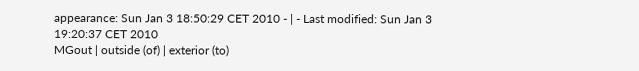appearance: Sun Jan 3 18:50:29 CET 2010 - | - Last modified: Sun Jan 3 19:20:37 CET 2010
MGout | outside (of) | exterior (to)